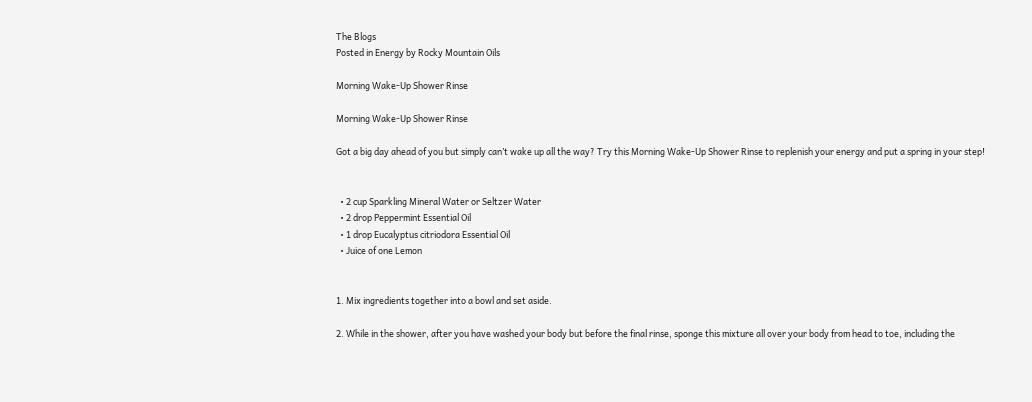The Blogs
Posted in Energy by Rocky Mountain Oils

Morning Wake-Up Shower Rinse

Morning Wake-Up Shower Rinse

Got a big day ahead of you but simply can’t wake up all the way? Try this Morning Wake-Up Shower Rinse to replenish your energy and put a spring in your step!


  • 2 cup Sparkling Mineral Water or Seltzer Water
  • 2 drop Peppermint Essential Oil
  • 1 drop Eucalyptus citriodora Essential Oil
  • Juice of one Lemon


1. Mix ingredients together into a bowl and set aside.

2. While in the shower, after you have washed your body but before the final rinse, sponge this mixture all over your body from head to toe, including the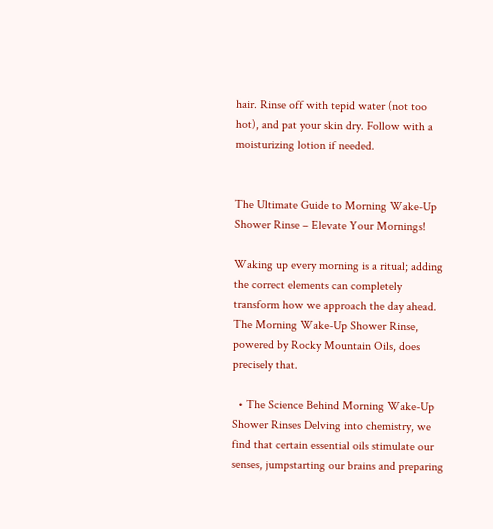hair. Rinse off with tepid water (not too hot), and pat your skin dry. Follow with a moisturizing lotion if needed.


The Ultimate Guide to Morning Wake-Up Shower Rinse – Elevate Your Mornings!

Waking up every morning is a ritual; adding the correct elements can completely transform how we approach the day ahead. The Morning Wake-Up Shower Rinse, powered by Rocky Mountain Oils, does precisely that.

  • The Science Behind Morning Wake-Up Shower Rinses Delving into chemistry, we find that certain essential oils stimulate our senses, jumpstarting our brains and preparing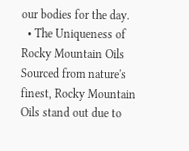our bodies for the day.
  • The Uniqueness of Rocky Mountain Oils Sourced from nature's finest, Rocky Mountain Oils stand out due to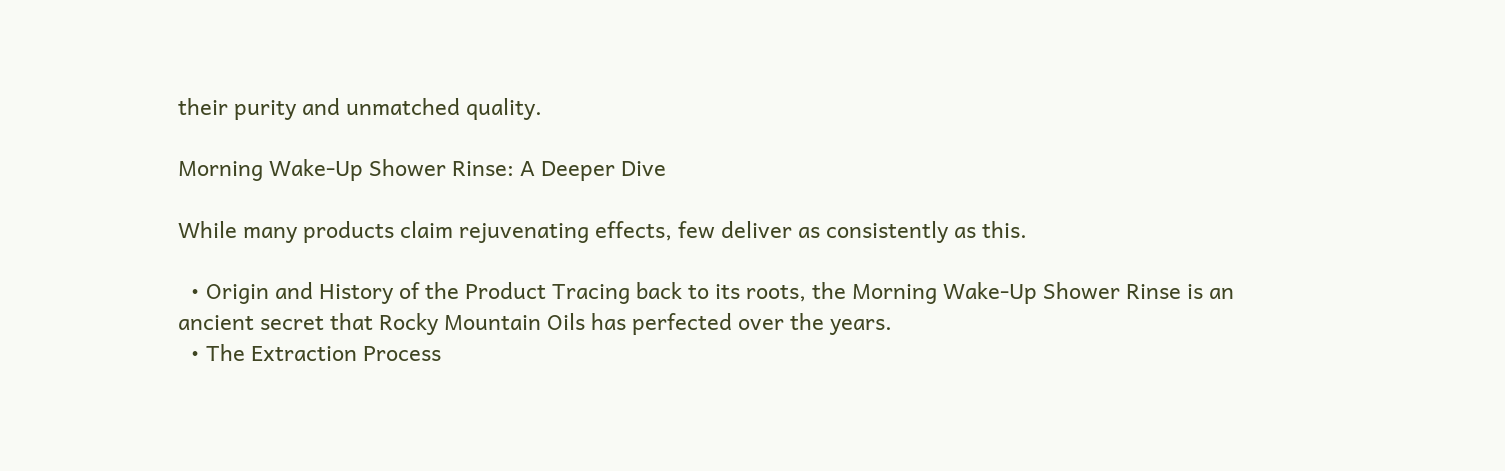their purity and unmatched quality.

Morning Wake-Up Shower Rinse: A Deeper Dive

While many products claim rejuvenating effects, few deliver as consistently as this.

  • Origin and History of the Product Tracing back to its roots, the Morning Wake-Up Shower Rinse is an ancient secret that Rocky Mountain Oils has perfected over the years.
  • The Extraction Process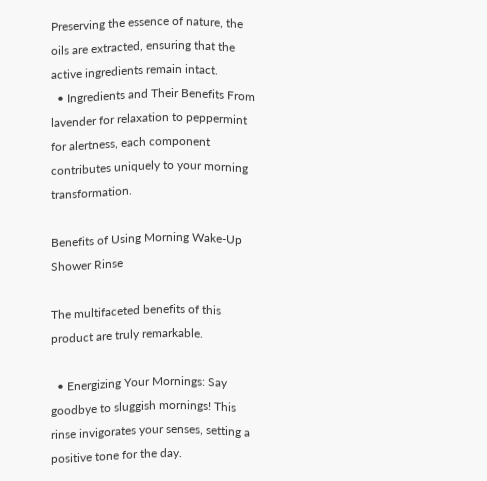Preserving the essence of nature, the oils are extracted, ensuring that the active ingredients remain intact.
  • Ingredients and Their Benefits From lavender for relaxation to peppermint for alertness, each component contributes uniquely to your morning transformation.

Benefits of Using Morning Wake-Up Shower Rinse

The multifaceted benefits of this product are truly remarkable.

  • Energizing Your Mornings: Say goodbye to sluggish mornings! This rinse invigorates your senses, setting a positive tone for the day.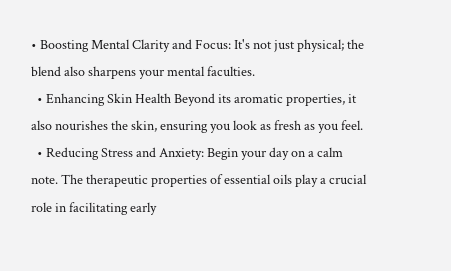• Boosting Mental Clarity and Focus: It's not just physical; the blend also sharpens your mental faculties.
  • Enhancing Skin Health Beyond its aromatic properties, it also nourishes the skin, ensuring you look as fresh as you feel.
  • Reducing Stress and Anxiety: Begin your day on a calm note. The therapeutic properties of essential oils play a crucial role in facilitating early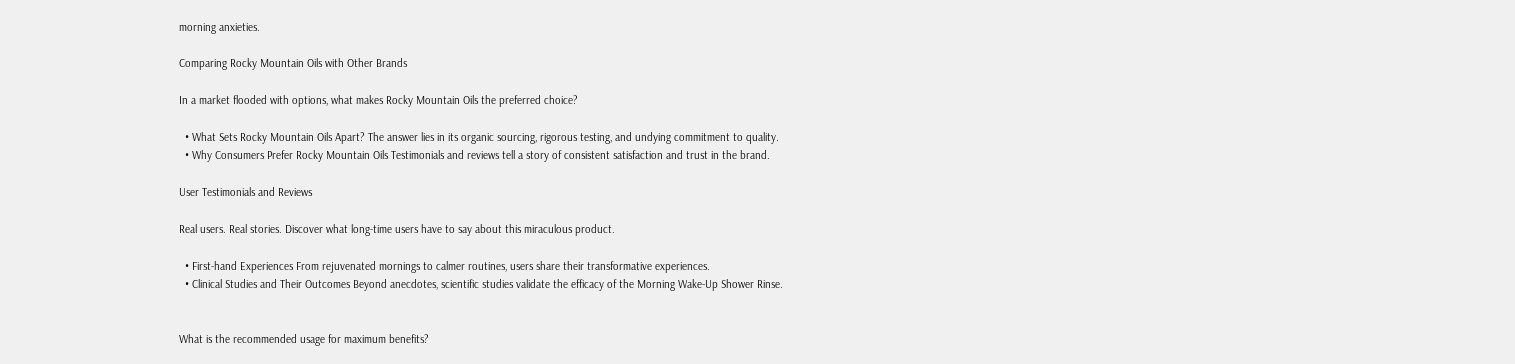morning anxieties.

Comparing Rocky Mountain Oils with Other Brands

In a market flooded with options, what makes Rocky Mountain Oils the preferred choice?

  • What Sets Rocky Mountain Oils Apart? The answer lies in its organic sourcing, rigorous testing, and undying commitment to quality.
  • Why Consumers Prefer Rocky Mountain Oils Testimonials and reviews tell a story of consistent satisfaction and trust in the brand.

User Testimonials and Reviews

Real users. Real stories. Discover what long-time users have to say about this miraculous product.

  • First-hand Experiences From rejuvenated mornings to calmer routines, users share their transformative experiences.
  • Clinical Studies and Their Outcomes Beyond anecdotes, scientific studies validate the efficacy of the Morning Wake-Up Shower Rinse.


What is the recommended usage for maximum benefits?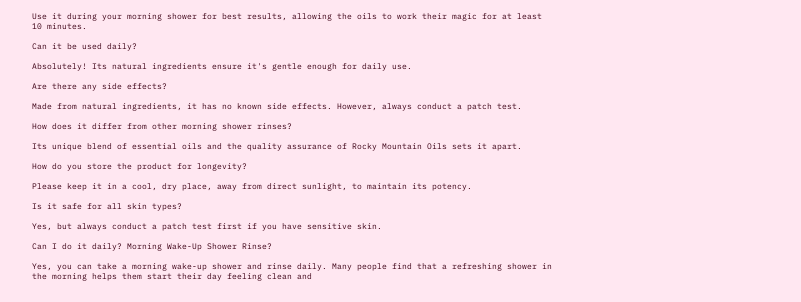Use it during your morning shower for best results, allowing the oils to work their magic for at least 10 minutes.

Can it be used daily?

Absolutely! Its natural ingredients ensure it's gentle enough for daily use.

Are there any side effects?

Made from natural ingredients, it has no known side effects. However, always conduct a patch test.

How does it differ from other morning shower rinses?

Its unique blend of essential oils and the quality assurance of Rocky Mountain Oils sets it apart.

How do you store the product for longevity?

Please keep it in a cool, dry place, away from direct sunlight, to maintain its potency.

Is it safe for all skin types?

Yes, but always conduct a patch test first if you have sensitive skin.

Can I do it daily? Morning Wake-Up Shower Rinse?

Yes, you can take a morning wake-up shower and rinse daily. Many people find that a refreshing shower in the morning helps them start their day feeling clean and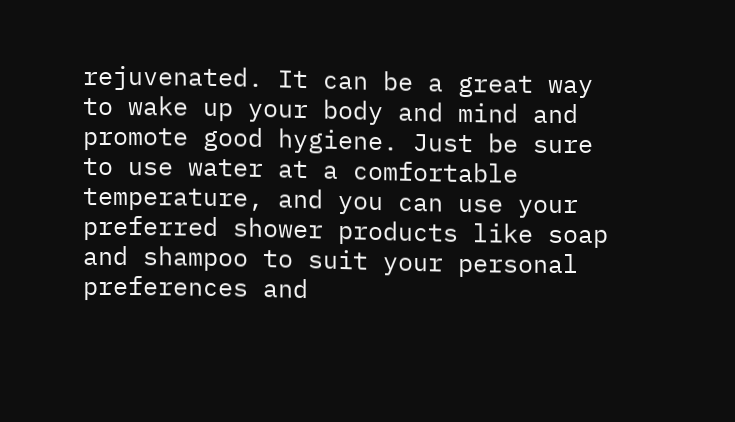rejuvenated. It can be a great way to wake up your body and mind and promote good hygiene. Just be sure to use water at a comfortable temperature, and you can use your preferred shower products like soap and shampoo to suit your personal preferences and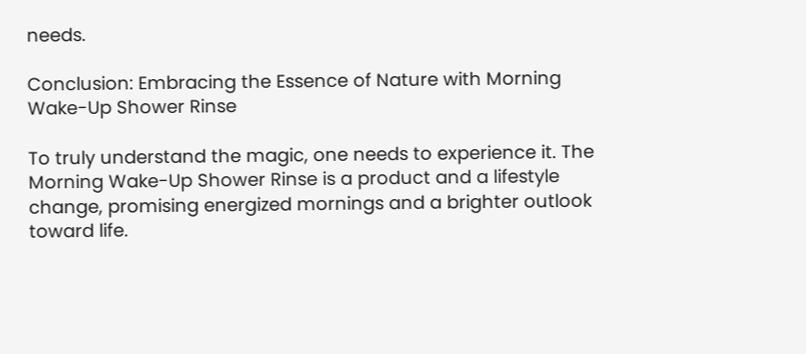needs.

Conclusion: Embracing the Essence of Nature with Morning Wake-Up Shower Rinse

To truly understand the magic, one needs to experience it. The Morning Wake-Up Shower Rinse is a product and a lifestyle change, promising energized mornings and a brighter outlook toward life.